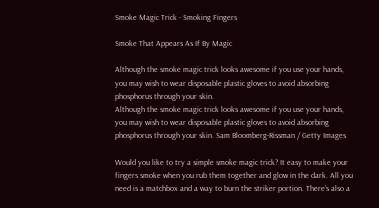Smoke Magic Trick - Smoking Fingers

Smoke That Appears As If By Magic

Although the smoke magic trick looks awesome if you use your hands, you may wish to wear disposable plastic gloves to avoid absorbing phosphorus through your skin.
Although the smoke magic trick looks awesome if you use your hands, you may wish to wear disposable plastic gloves to avoid absorbing phosphorus through your skin. Sam Bloomberg-Rissman / Getty Images

Would you like to try a simple smoke magic trick? It easy to make your fingers smoke when you rub them together and glow in the dark. All you need is a matchbox and a way to burn the striker portion. There's also a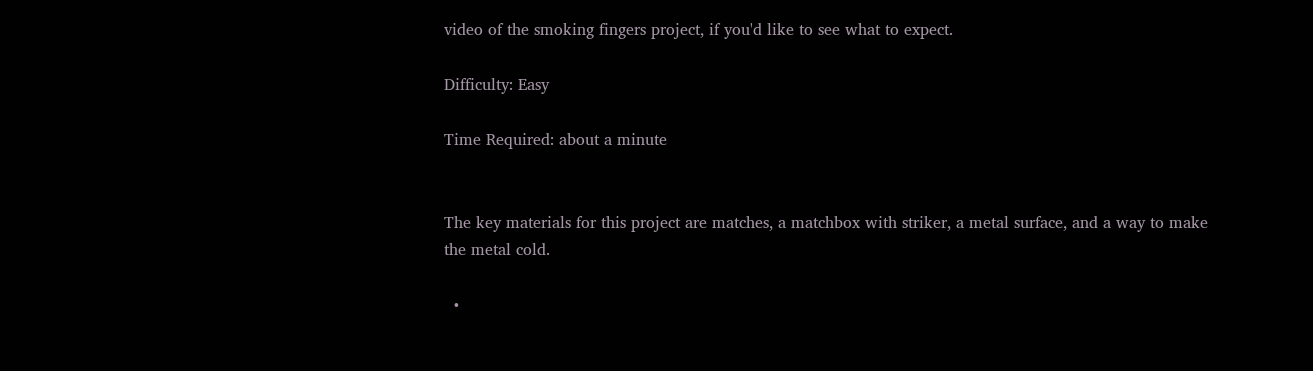video of the smoking fingers project, if you'd like to see what to expect.

Difficulty: Easy

Time Required: about a minute


The key materials for this project are matches, a matchbox with striker, a metal surface, and a way to make the metal cold.

  •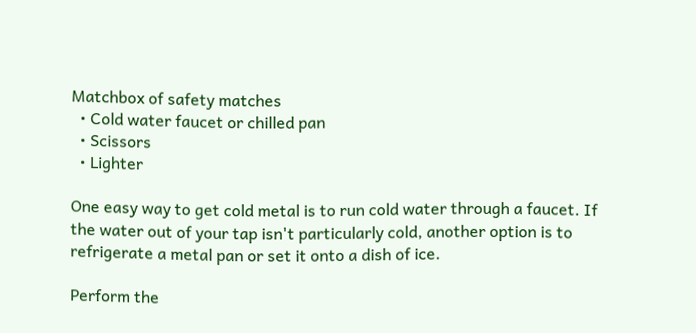Matchbox of safety matches
  • Cold water faucet or chilled pan
  • Scissors
  • Lighter

One easy way to get cold metal is to run cold water through a faucet. If the water out of your tap isn't particularly cold, another option is to refrigerate a metal pan or set it onto a dish of ice.

Perform the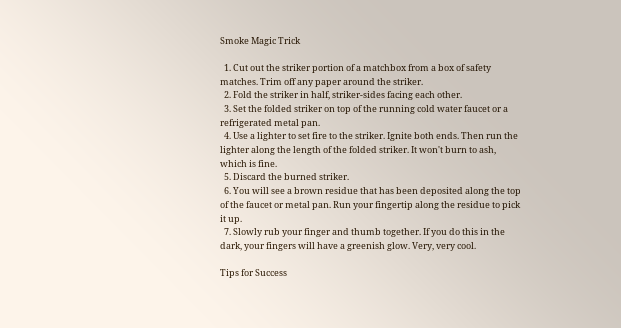Smoke Magic Trick

  1. Cut out the striker portion of a matchbox from a box of safety matches. Trim off any paper around the striker.
  2. Fold the striker in half, striker-sides facing each other.
  3. Set the folded striker on top of the running cold water faucet or a refrigerated metal pan.
  4. Use a lighter to set fire to the striker. Ignite both ends. Then run the lighter along the length of the folded striker. It won't burn to ash, which is fine.
  5. Discard the burned striker.
  6. You will see a brown residue that has been deposited along the top of the faucet or metal pan. Run your fingertip along the residue to pick it up.
  7. Slowly rub your finger and thumb together. If you do this in the dark, your fingers will have a greenish glow. Very, very cool.

Tips for Success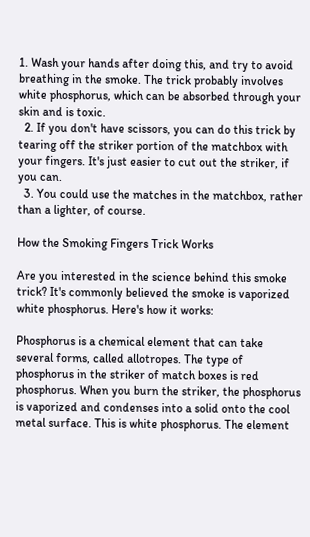1. Wash your hands after doing this, and try to avoid breathing in the smoke. The trick probably involves white phosphorus, which can be absorbed through your skin and is toxic.
  2. If you don't have scissors, you can do this trick by tearing off the striker portion of the matchbox with your fingers. It's just easier to cut out the striker, if you can.
  3. You could use the matches in the matchbox, rather than a lighter, of course.

How the Smoking Fingers Trick Works

Are you interested in the science behind this smoke trick? It's commonly believed the smoke is vaporized white phosphorus. Here's how it works:

Phosphorus is a chemical element that can take several forms, called allotropes. The type of phosphorus in the striker of match boxes is red phosphorus. When you burn the striker, the phosphorus is vaporized and condenses into a solid onto the cool metal surface. This is white phosphorus. The element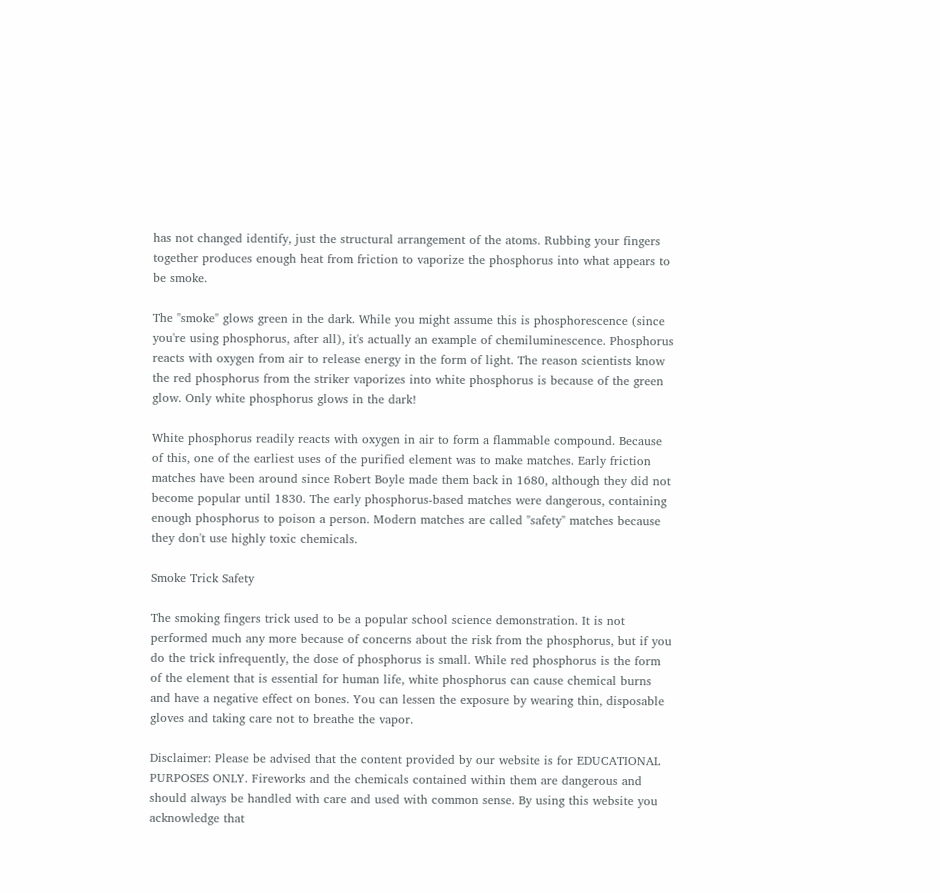has not changed identify, just the structural arrangement of the atoms. Rubbing your fingers together produces enough heat from friction to vaporize the phosphorus into what appears to be smoke.

The "smoke" glows green in the dark. While you might assume this is phosphorescence (since you're using phosphorus, after all), it's actually an example of chemiluminescence. Phosphorus reacts with oxygen from air to release energy in the form of light. The reason scientists know the red phosphorus from the striker vaporizes into white phosphorus is because of the green glow. Only white phosphorus glows in the dark!

White phosphorus readily reacts with oxygen in air to form a flammable compound. Because of this, one of the earliest uses of the purified element was to make matches. Early friction matches have been around since Robert Boyle made them back in 1680, although they did not become popular until 1830. The early phosphorus-based matches were dangerous, containing enough phosphorus to poison a person. Modern matches are called "safety" matches because they don't use highly toxic chemicals.

Smoke Trick Safety

The smoking fingers trick used to be a popular school science demonstration. It is not performed much any more because of concerns about the risk from the phosphorus, but if you do the trick infrequently, the dose of phosphorus is small. While red phosphorus is the form of the element that is essential for human life, white phosphorus can cause chemical burns and have a negative effect on bones. You can lessen the exposure by wearing thin, disposable gloves and taking care not to breathe the vapor.

Disclaimer: Please be advised that the content provided by our website is for EDUCATIONAL PURPOSES ONLY. Fireworks and the chemicals contained within them are dangerous and should always be handled with care and used with common sense. By using this website you acknowledge that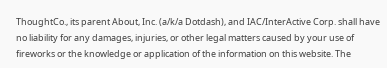ThoughtCo., its parent About, Inc. (a/k/a Dotdash), and IAC/InterActive Corp. shall have no liability for any damages, injuries, or other legal matters caused by your use of fireworks or the knowledge or application of the information on this website. The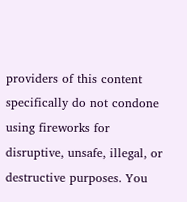providers of this content specifically do not condone using fireworks for disruptive, unsafe, illegal, or destructive purposes. You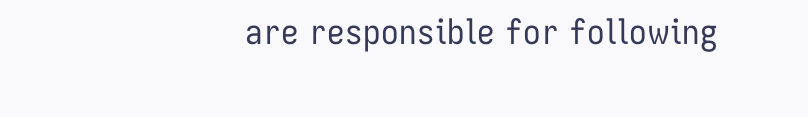are responsible for following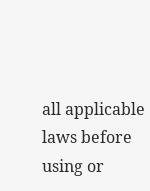all applicable laws before using or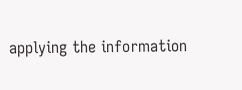applying the information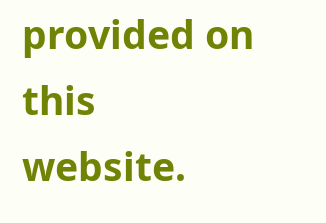provided on this website.